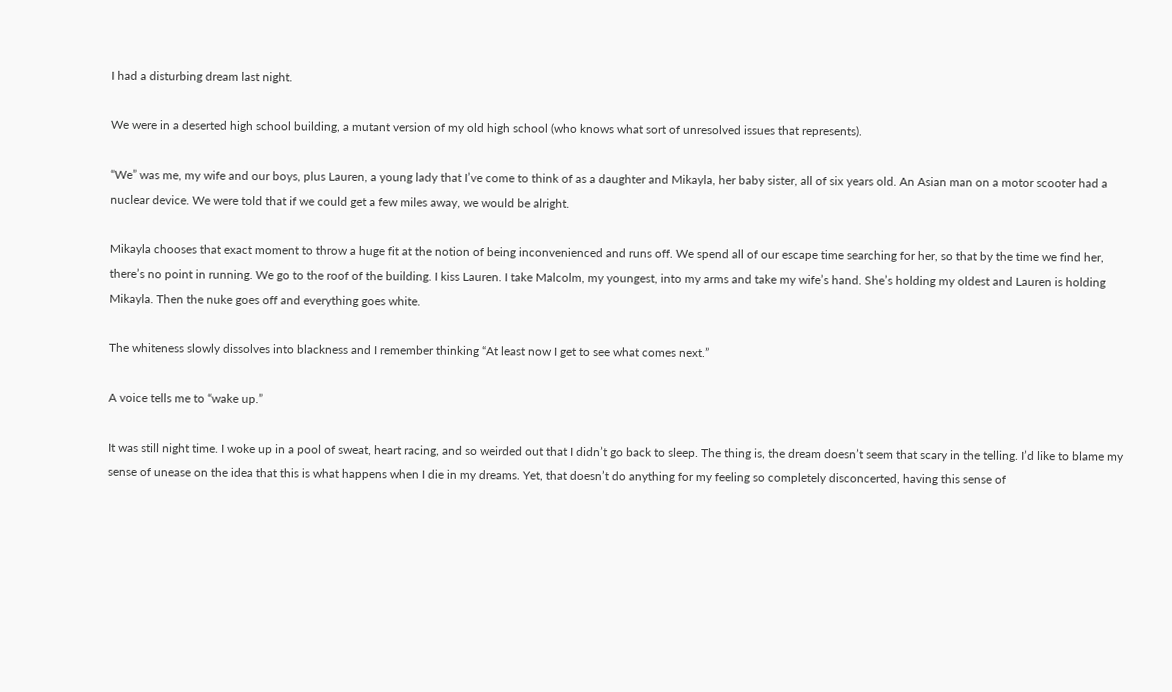I had a disturbing dream last night.

We were in a deserted high school building, a mutant version of my old high school (who knows what sort of unresolved issues that represents).

“We” was me, my wife and our boys, plus Lauren, a young lady that I’ve come to think of as a daughter and Mikayla, her baby sister, all of six years old. An Asian man on a motor scooter had a nuclear device. We were told that if we could get a few miles away, we would be alright.

Mikayla chooses that exact moment to throw a huge fit at the notion of being inconvenienced and runs off. We spend all of our escape time searching for her, so that by the time we find her, there’s no point in running. We go to the roof of the building. I kiss Lauren. I take Malcolm, my youngest, into my arms and take my wife’s hand. She’s holding my oldest and Lauren is holding Mikayla. Then the nuke goes off and everything goes white.

The whiteness slowly dissolves into blackness and I remember thinking “At least now I get to see what comes next.”

A voice tells me to “wake up.”

It was still night time. I woke up in a pool of sweat, heart racing, and so weirded out that I didn’t go back to sleep. The thing is, the dream doesn’t seem that scary in the telling. I’d like to blame my sense of unease on the idea that this is what happens when I die in my dreams. Yet, that doesn’t do anything for my feeling so completely disconcerted, having this sense of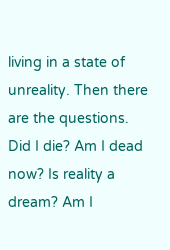living in a state of unreality. Then there are the questions. Did I die? Am I dead now? Is reality a dream? Am I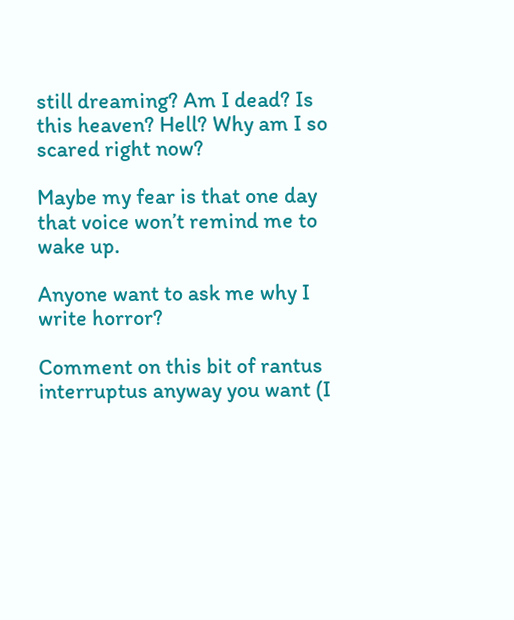still dreaming? Am I dead? Is this heaven? Hell? Why am I so scared right now?

Maybe my fear is that one day that voice won’t remind me to wake up.

Anyone want to ask me why I write horror?

Comment on this bit of rantus interruptus anyway you want (I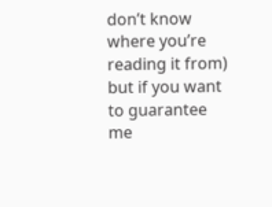don’t know where you’re reading it from) but if you want to guarantee me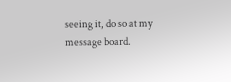seeing it, do so at my message board.